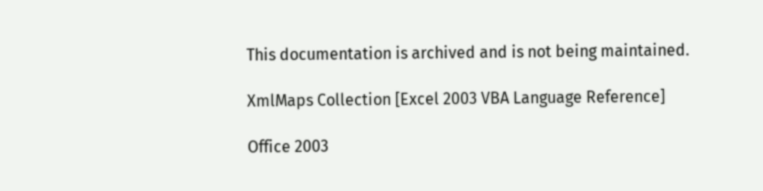This documentation is archived and is not being maintained.

XmlMaps Collection [Excel 2003 VBA Language Reference]

Office 2003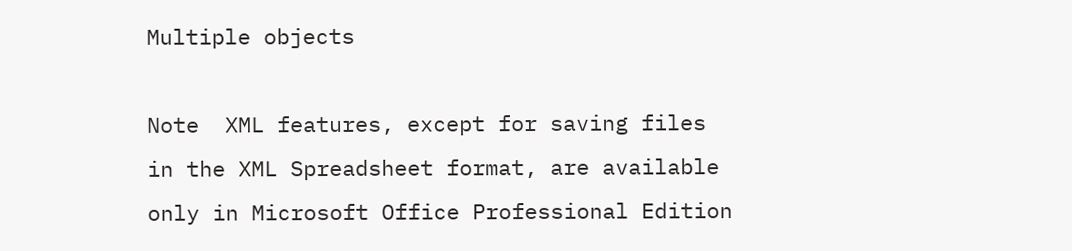Multiple objects

Note  XML features, except for saving files in the XML Spreadsheet format, are available only in Microsoft Office Professional Edition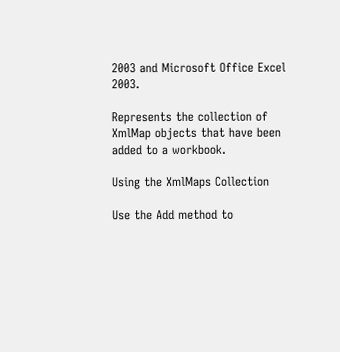2003 and Microsoft Office Excel 2003.

Represents the collection of XmlMap objects that have been added to a workbook.

Using the XmlMaps Collection

Use the Add method to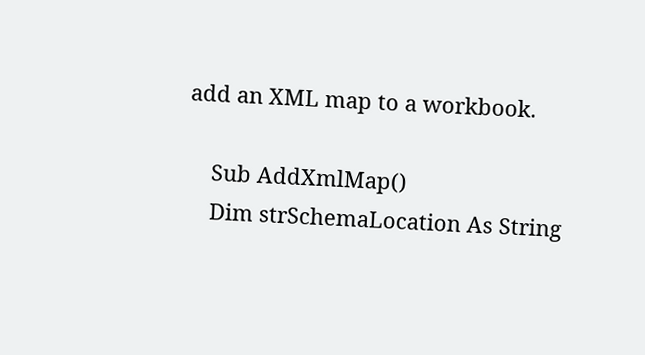add an XML map to a workbook.

    Sub AddXmlMap()
    Dim strSchemaLocation As String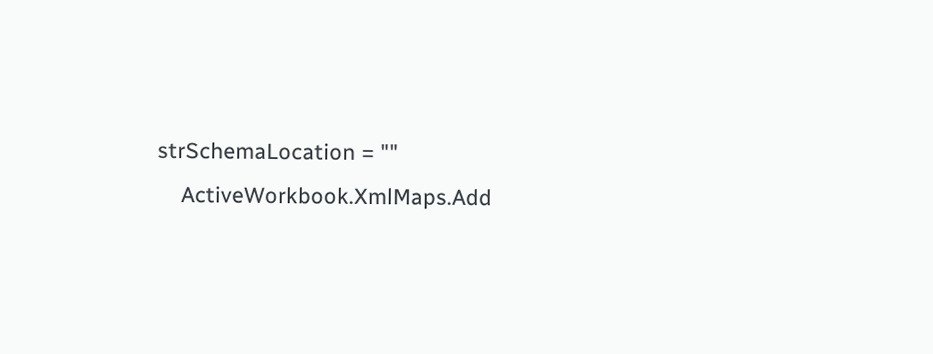strSchemaLocation = ""
    ActiveWorkbook.XmlMaps.Add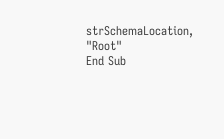strSchemaLocation, "Root"
End Sub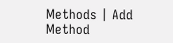Methods | Add Method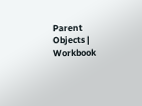Parent Objects | Workbook